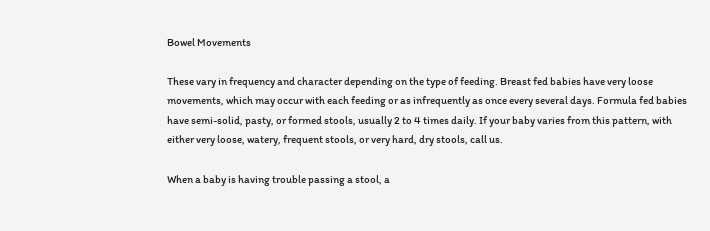Bowel Movements

These vary in frequency and character depending on the type of feeding. Breast fed babies have very loose movements, which may occur with each feeding or as infrequently as once every several days. Formula fed babies have semi-solid, pasty, or formed stools, usually 2 to 4 times daily. If your baby varies from this pattern, with either very loose, watery, frequent stools, or very hard, dry stools, call us.

When a baby is having trouble passing a stool, a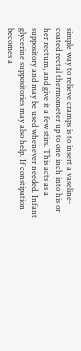simple way to relieve cramps is to insert a vaseline-coated rectal thermometer up to one inch into his or her rectum, and give it a few stirs. This acts as a suppository and may be used whenever needed. Infant glycerine suppositories may also help. If constipation becomes a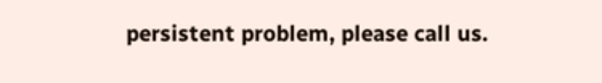persistent problem, please call us.